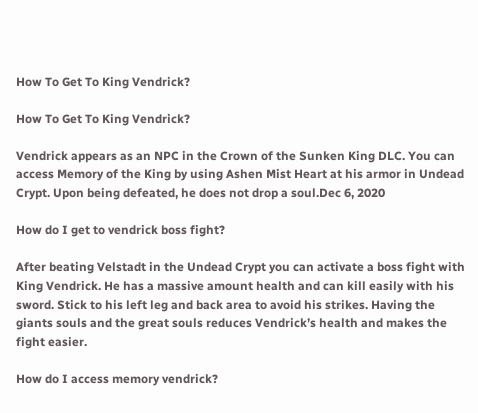How To Get To King Vendrick?

How To Get To King Vendrick?

Vendrick appears as an NPC in the Crown of the Sunken King DLC. You can access Memory of the King by using Ashen Mist Heart at his armor in Undead Crypt. Upon being defeated, he does not drop a soul.Dec 6, 2020

How do I get to vendrick boss fight?

After beating Velstadt in the Undead Crypt you can activate a boss fight with King Vendrick. He has a massive amount health and can kill easily with his sword. Stick to his left leg and back area to avoid his strikes. Having the giants souls and the great souls reduces Vendrick’s health and makes the fight easier.

How do I access memory vendrick?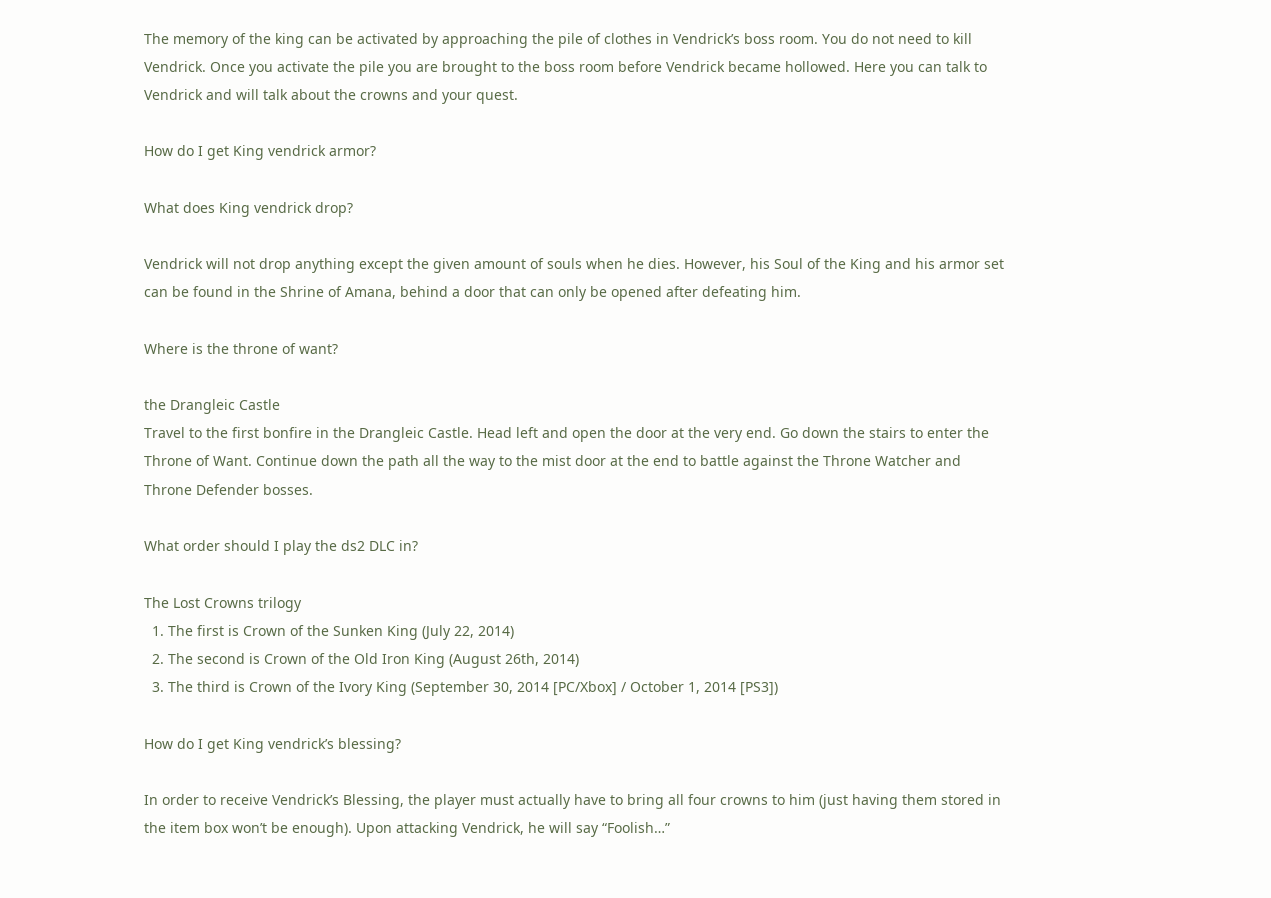The memory of the king can be activated by approaching the pile of clothes in Vendrick’s boss room. You do not need to kill Vendrick. Once you activate the pile you are brought to the boss room before Vendrick became hollowed. Here you can talk to Vendrick and will talk about the crowns and your quest.

How do I get King vendrick armor?

What does King vendrick drop?

Vendrick will not drop anything except the given amount of souls when he dies. However, his Soul of the King and his armor set can be found in the Shrine of Amana, behind a door that can only be opened after defeating him.

Where is the throne of want?

the Drangleic Castle
Travel to the first bonfire in the Drangleic Castle. Head left and open the door at the very end. Go down the stairs to enter the Throne of Want. Continue down the path all the way to the mist door at the end to battle against the Throne Watcher and Throne Defender bosses.

What order should I play the ds2 DLC in?

The Lost Crowns trilogy
  1. The first is Crown of the Sunken King (July 22, 2014)
  2. The second is Crown of the Old Iron King (August 26th, 2014)
  3. The third is Crown of the Ivory King (September 30, 2014 [PC/Xbox] / October 1, 2014 [PS3])

How do I get King vendrick’s blessing?

In order to receive Vendrick’s Blessing, the player must actually have to bring all four crowns to him (just having them stored in the item box won’t be enough). Upon attacking Vendrick, he will say “Foolish…”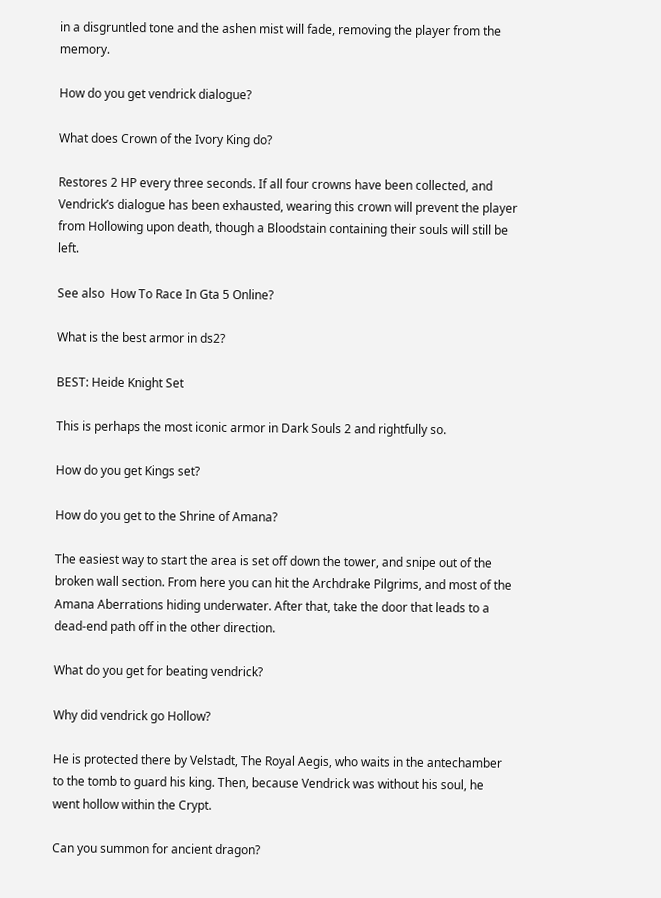in a disgruntled tone and the ashen mist will fade, removing the player from the memory.

How do you get vendrick dialogue?

What does Crown of the Ivory King do?

Restores 2 HP every three seconds. If all four crowns have been collected, and Vendrick’s dialogue has been exhausted, wearing this crown will prevent the player from Hollowing upon death, though a Bloodstain containing their souls will still be left.

See also  How To Race In Gta 5 Online?

What is the best armor in ds2?

BEST: Heide Knight Set

This is perhaps the most iconic armor in Dark Souls 2 and rightfully so.

How do you get Kings set?

How do you get to the Shrine of Amana?

The easiest way to start the area is set off down the tower, and snipe out of the broken wall section. From here you can hit the Archdrake Pilgrims, and most of the Amana Aberrations hiding underwater. After that, take the door that leads to a dead-end path off in the other direction.

What do you get for beating vendrick?

Why did vendrick go Hollow?

He is protected there by Velstadt, The Royal Aegis, who waits in the antechamber to the tomb to guard his king. Then, because Vendrick was without his soul, he went hollow within the Crypt.

Can you summon for ancient dragon?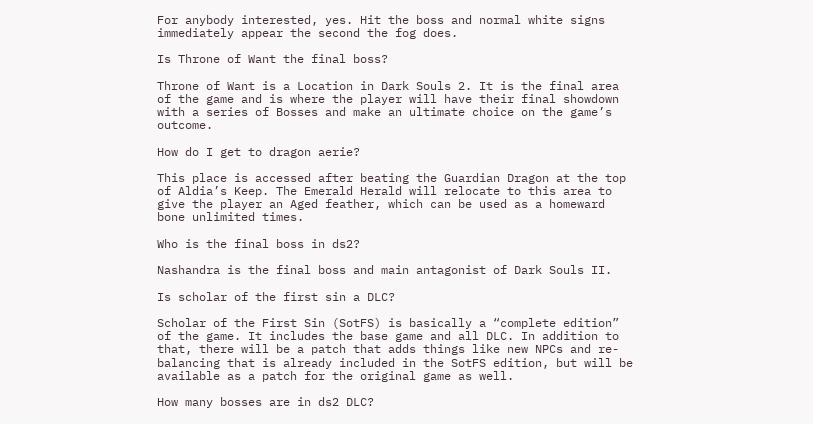For anybody interested, yes. Hit the boss and normal white signs immediately appear the second the fog does.

Is Throne of Want the final boss?

Throne of Want is a Location in Dark Souls 2. It is the final area of the game and is where the player will have their final showdown with a series of Bosses and make an ultimate choice on the game’s outcome.

How do I get to dragon aerie?

This place is accessed after beating the Guardian Dragon at the top of Aldia’s Keep. The Emerald Herald will relocate to this area to give the player an Aged feather, which can be used as a homeward bone unlimited times.

Who is the final boss in ds2?

Nashandra is the final boss and main antagonist of Dark Souls II.

Is scholar of the first sin a DLC?

Scholar of the First Sin (SotFS) is basically a “complete edition” of the game. It includes the base game and all DLC. In addition to that, there will be a patch that adds things like new NPCs and re-balancing that is already included in the SotFS edition, but will be available as a patch for the original game as well.

How many bosses are in ds2 DLC?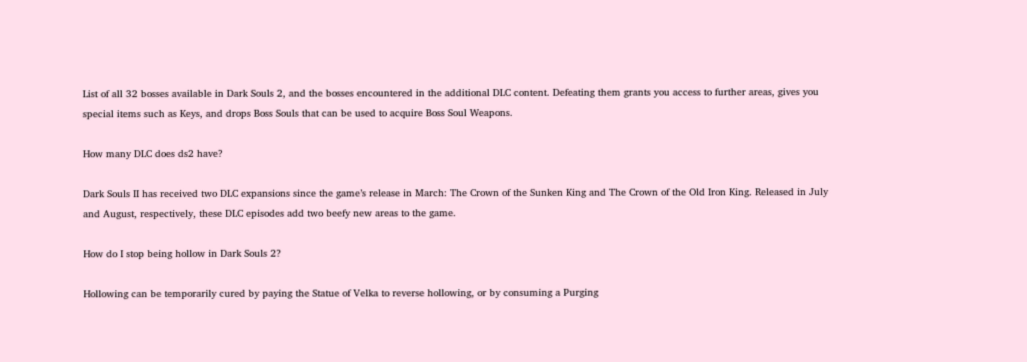List of all 32 bosses available in Dark Souls 2, and the bosses encountered in the additional DLC content. Defeating them grants you access to further areas, gives you special items such as Keys, and drops Boss Souls that can be used to acquire Boss Soul Weapons.

How many DLC does ds2 have?

Dark Souls II has received two DLC expansions since the game’s release in March: The Crown of the Sunken King and The Crown of the Old Iron King. Released in July and August, respectively, these DLC episodes add two beefy new areas to the game.

How do I stop being hollow in Dark Souls 2?

Hollowing can be temporarily cured by paying the Statue of Velka to reverse hollowing, or by consuming a Purging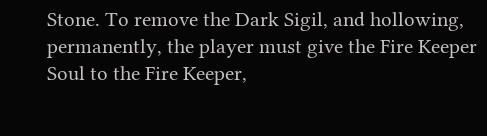Stone. To remove the Dark Sigil, and hollowing, permanently, the player must give the Fire Keeper Soul to the Fire Keeper,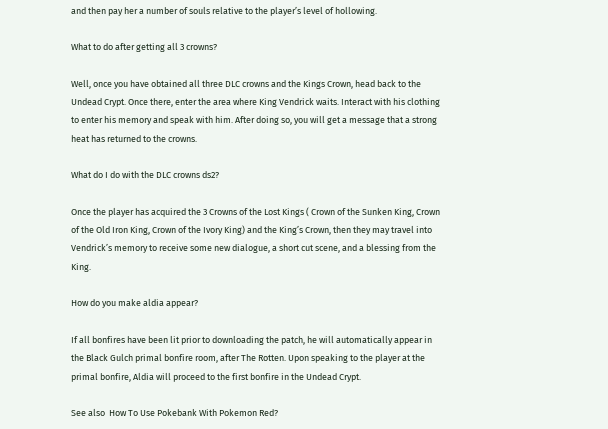and then pay her a number of souls relative to the player’s level of hollowing.

What to do after getting all 3 crowns?

Well, once you have obtained all three DLC crowns and the Kings Crown, head back to the Undead Crypt. Once there, enter the area where King Vendrick waits. Interact with his clothing to enter his memory and speak with him. After doing so, you will get a message that a strong heat has returned to the crowns.

What do I do with the DLC crowns ds2?

Once the player has acquired the 3 Crowns of the Lost Kings ( Crown of the Sunken King, Crown of the Old Iron King, Crown of the Ivory King) and the King’s Crown, then they may travel into Vendrick’s memory to receive some new dialogue, a short cut scene, and a blessing from the King.

How do you make aldia appear?

If all bonfires have been lit prior to downloading the patch, he will automatically appear in the Black Gulch primal bonfire room, after The Rotten. Upon speaking to the player at the primal bonfire, Aldia will proceed to the first bonfire in the Undead Crypt.

See also  How To Use Pokebank With Pokemon Red?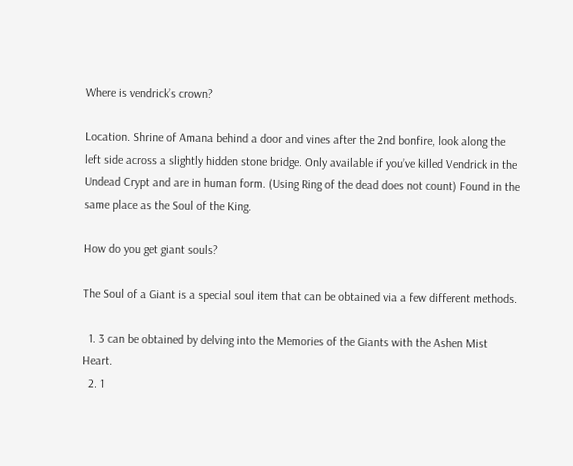Where is vendrick’s crown?

Location. Shrine of Amana behind a door and vines after the 2nd bonfire, look along the left side across a slightly hidden stone bridge. Only available if you’ve killed Vendrick in the Undead Crypt and are in human form. (Using Ring of the dead does not count) Found in the same place as the Soul of the King.

How do you get giant souls?

The Soul of a Giant is a special soul item that can be obtained via a few different methods.

  1. 3 can be obtained by delving into the Memories of the Giants with the Ashen Mist Heart.
  2. 1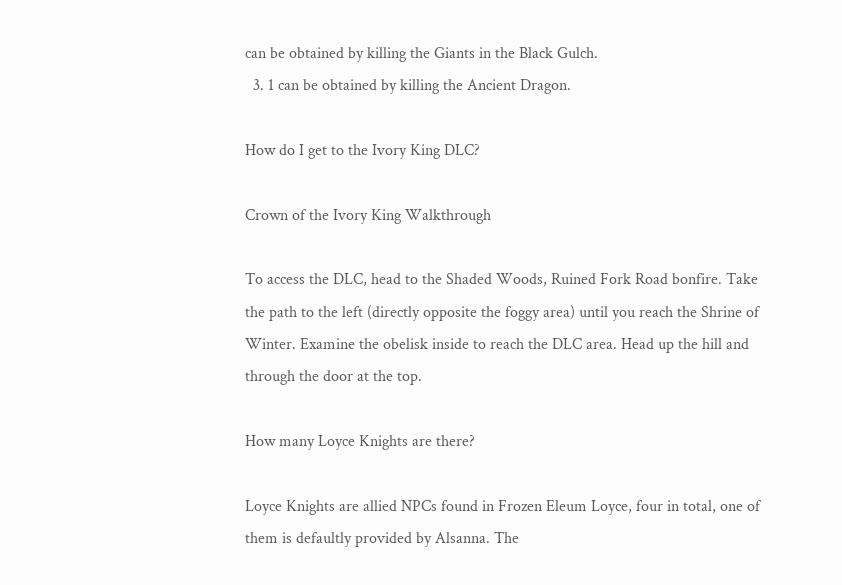can be obtained by killing the Giants in the Black Gulch.
  3. 1 can be obtained by killing the Ancient Dragon.

How do I get to the Ivory King DLC?

Crown of the Ivory King Walkthrough

To access the DLC, head to the Shaded Woods, Ruined Fork Road bonfire. Take the path to the left (directly opposite the foggy area) until you reach the Shrine of Winter. Examine the obelisk inside to reach the DLC area. Head up the hill and through the door at the top.

How many Loyce Knights are there?

Loyce Knights are allied NPCs found in Frozen Eleum Loyce, four in total, one of them is defaultly provided by Alsanna. The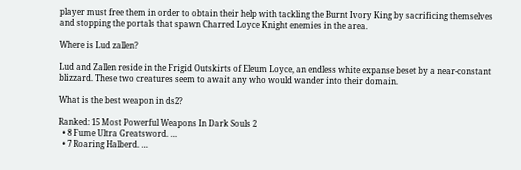player must free them in order to obtain their help with tackling the Burnt Ivory King by sacrificing themselves and stopping the portals that spawn Charred Loyce Knight enemies in the area.

Where is Lud zallen?

Lud and Zallen reside in the Frigid Outskirts of Eleum Loyce, an endless white expanse beset by a near-constant blizzard. These two creatures seem to await any who would wander into their domain.

What is the best weapon in ds2?

Ranked: 15 Most Powerful Weapons In Dark Souls 2
  • 8 Fume Ultra Greatsword. …
  • 7 Roaring Halberd. …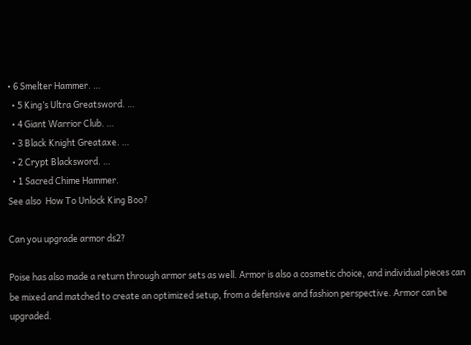• 6 Smelter Hammer. …
  • 5 King’s Ultra Greatsword. …
  • 4 Giant Warrior Club. …
  • 3 Black Knight Greataxe. …
  • 2 Crypt Blacksword. …
  • 1 Sacred Chime Hammer.
See also  How To Unlock King Boo?

Can you upgrade armor ds2?

Poise has also made a return through armor sets as well. Armor is also a cosmetic choice, and individual pieces can be mixed and matched to create an optimized setup, from a defensive and fashion perspective. Armor can be upgraded.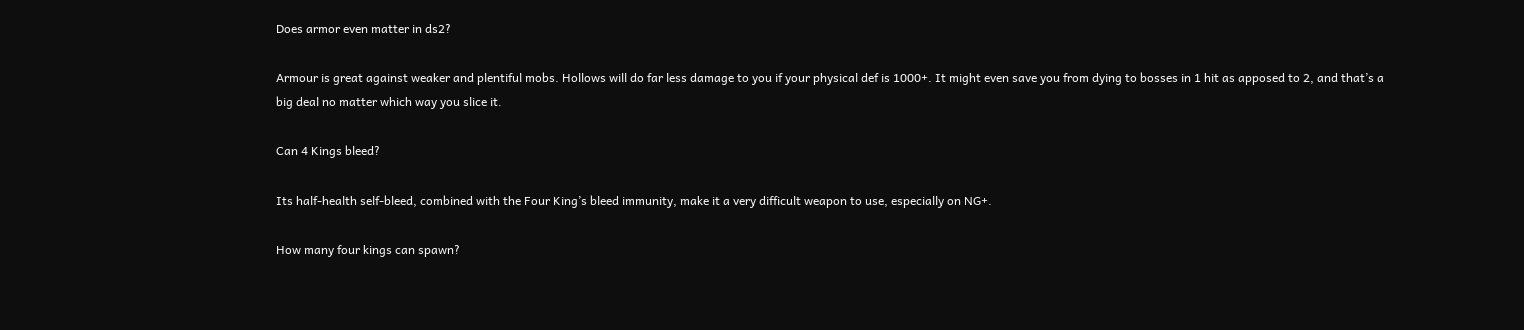Does armor even matter in ds2?

Armour is great against weaker and plentiful mobs. Hollows will do far less damage to you if your physical def is 1000+. It might even save you from dying to bosses in 1 hit as apposed to 2, and that’s a big deal no matter which way you slice it.

Can 4 Kings bleed?

Its half-health self-bleed, combined with the Four King’s bleed immunity, make it a very difficult weapon to use, especially on NG+.

How many four kings can spawn?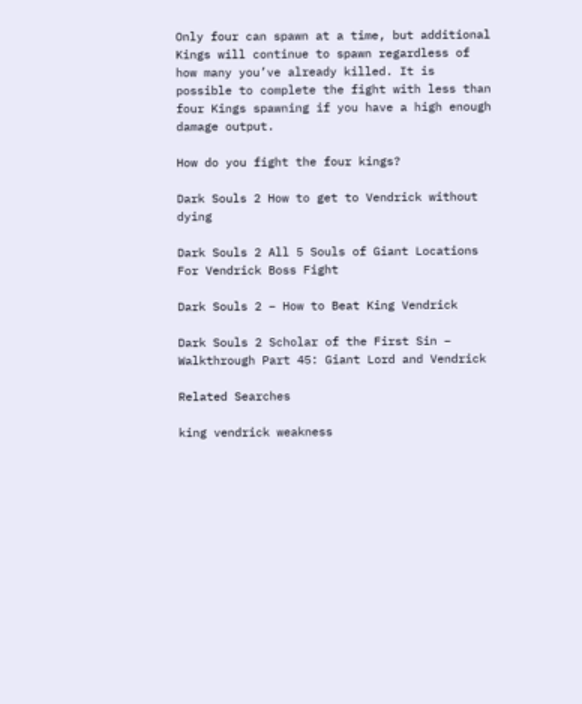Only four can spawn at a time, but additional Kings will continue to spawn regardless of how many you’ve already killed. It is possible to complete the fight with less than four Kings spawning if you have a high enough damage output.

How do you fight the four kings?

Dark Souls 2 How to get to Vendrick without dying

Dark Souls 2 All 5 Souls of Giant Locations For Vendrick Boss Fight

Dark Souls 2 – How to Beat King Vendrick

Dark Souls 2 Scholar of the First Sin – Walkthrough Part 45: Giant Lord and Vendrick

Related Searches

king vendrick weakness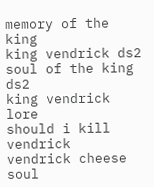memory of the king
king vendrick ds2
soul of the king ds2
king vendrick lore
should i kill vendrick
vendrick cheese
soul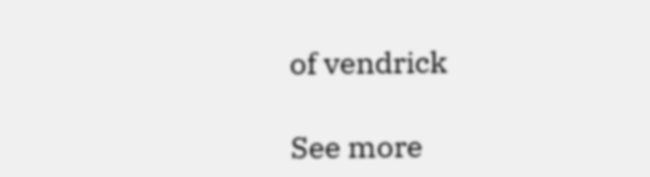of vendrick

See more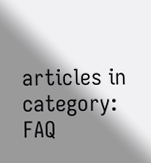articles in category: FAQ